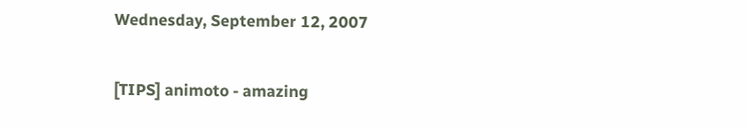Wednesday, September 12, 2007

[TIPS] animoto - amazing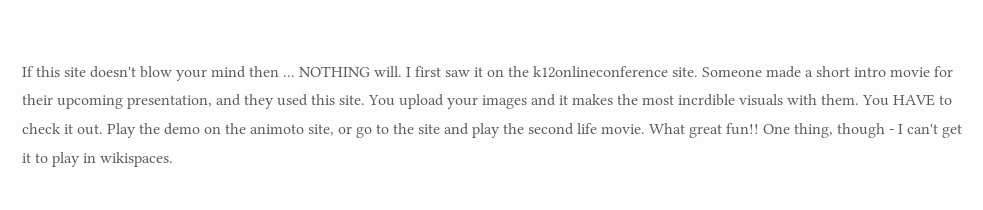If this site doesn't blow your mind then ... NOTHING will. I first saw it on the k12onlineconference site. Someone made a short intro movie for their upcoming presentation, and they used this site. You upload your images and it makes the most incrdible visuals with them. You HAVE to check it out. Play the demo on the animoto site, or go to the site and play the second life movie. What great fun!! One thing, though - I can't get it to play in wikispaces.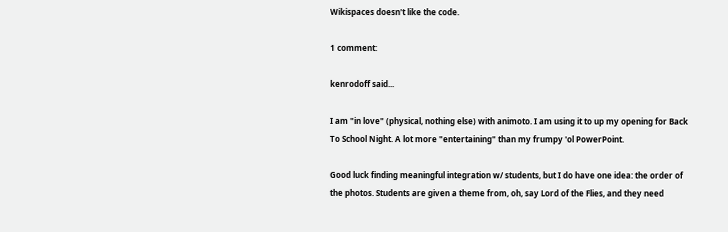Wikispaces doesn't like the code.

1 comment:

kenrodoff said...

I am "in love" (physical, nothing else) with animoto. I am using it to up my opening for Back To School Night. A lot more "entertaining" than my frumpy 'ol PowerPoint.

Good luck finding meaningful integration w/ students, but I do have one idea: the order of the photos. Students are given a theme from, oh, say Lord of the Flies, and they need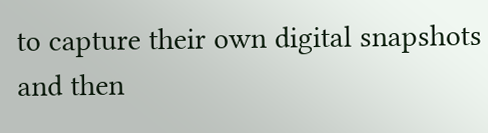to capture their own digital snapshots and then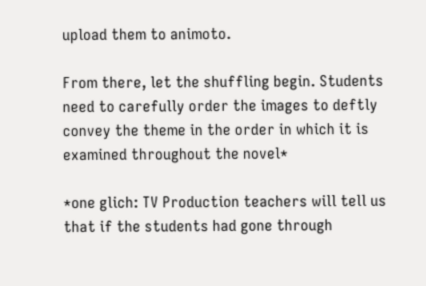upload them to animoto.

From there, let the shuffling begin. Students need to carefully order the images to deftly convey the theme in the order in which it is examined throughout the novel*

*one glich: TV Production teachers will tell us that if the students had gone through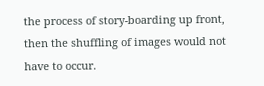the process of story-boarding up front, then the shuffling of images would not have to occur.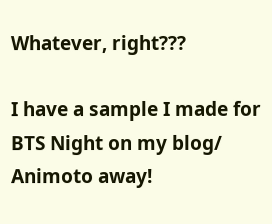Whatever, right???

I have a sample I made for BTS Night on my blog/
Animoto away!